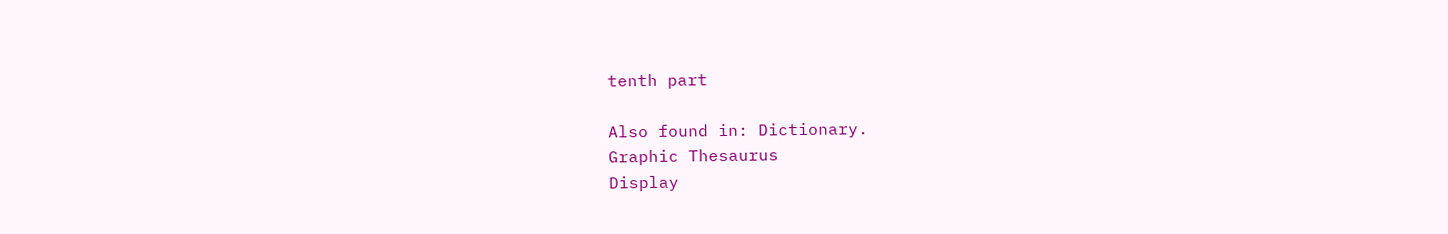tenth part

Also found in: Dictionary.
Graphic Thesaurus
Display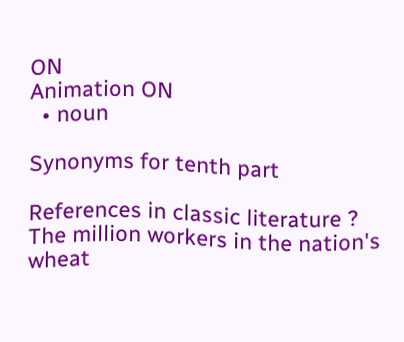ON
Animation ON
  • noun

Synonyms for tenth part

References in classic literature ?
The million workers in the nation's wheat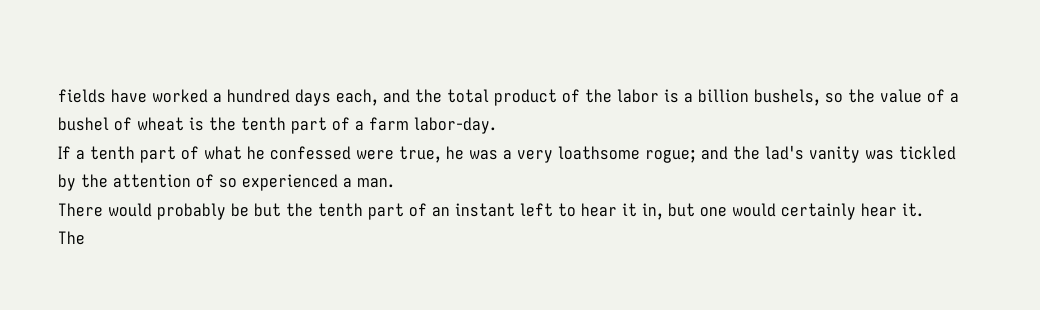fields have worked a hundred days each, and the total product of the labor is a billion bushels, so the value of a bushel of wheat is the tenth part of a farm labor-day.
If a tenth part of what he confessed were true, he was a very loathsome rogue; and the lad's vanity was tickled by the attention of so experienced a man.
There would probably be but the tenth part of an instant left to hear it in, but one would certainly hear it.
The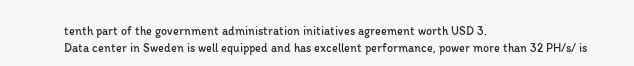tenth part of the government administration initiatives agreement worth USD 3.
Data center in Sweden is well equipped and has excellent performance, power more than 32 PH/s/ is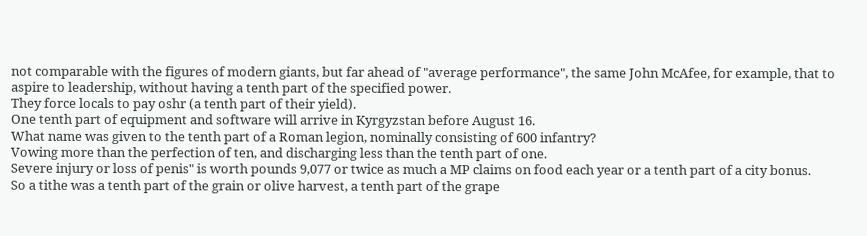not comparable with the figures of modern giants, but far ahead of "average performance", the same John McAfee, for example, that to aspire to leadership, without having a tenth part of the specified power.
They force locals to pay oshr (a tenth part of their yield).
One tenth part of equipment and software will arrive in Kyrgyzstan before August 16.
What name was given to the tenth part of a Roman legion, nominally consisting of 600 infantry?
Vowing more than the perfection of ten, and discharging less than the tenth part of one.
Severe injury or loss of penis" is worth pounds 9,077 or twice as much a MP claims on food each year or a tenth part of a city bonus.
So a tithe was a tenth part of the grain or olive harvest, a tenth part of the grape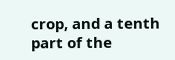crop, and a tenth part of the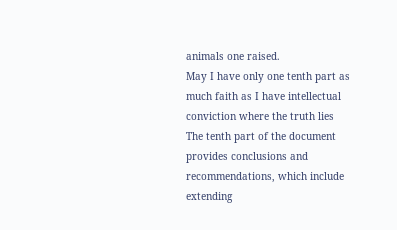animals one raised.
May I have only one tenth part as much faith as I have intellectual conviction where the truth lies
The tenth part of the document provides conclusions and recommendations, which include extending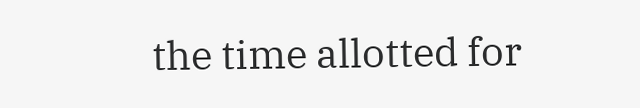the time allotted for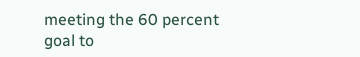meeting the 60 percent goal to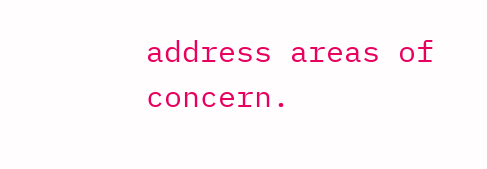address areas of concern.